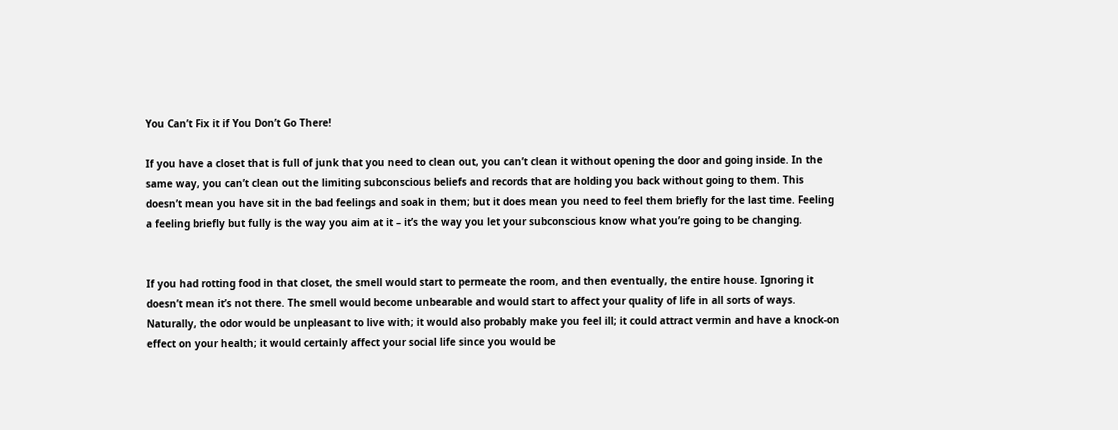You Can’t Fix it if You Don’t Go There!

If you have a closet that is full of junk that you need to clean out, you can’t clean it without opening the door and going inside. In the same way, you can’t clean out the limiting subconscious beliefs and records that are holding you back without going to them. This doesn’t mean you have sit in the bad feelings and soak in them; but it does mean you need to feel them briefly for the last time. Feeling a feeling briefly but fully is the way you aim at it – it’s the way you let your subconscious know what you’re going to be changing.


If you had rotting food in that closet, the smell would start to permeate the room, and then eventually, the entire house. Ignoring it doesn’t mean it’s not there. The smell would become unbearable and would start to affect your quality of life in all sorts of ways. Naturally, the odor would be unpleasant to live with; it would also probably make you feel ill; it could attract vermin and have a knock-on effect on your health; it would certainly affect your social life since you would be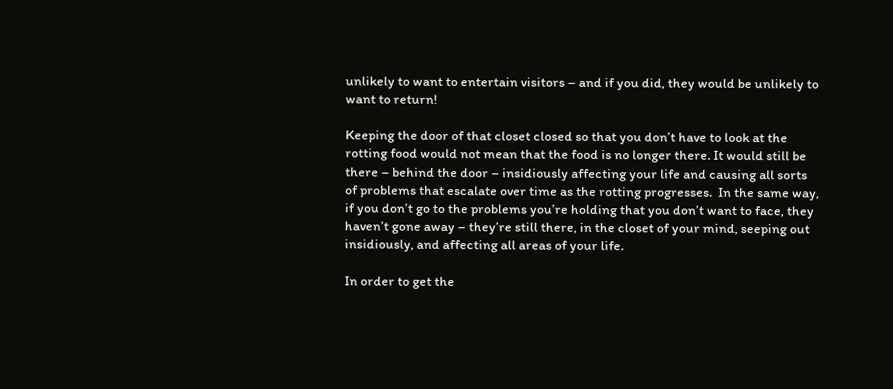unlikely to want to entertain visitors – and if you did, they would be unlikely to want to return!

Keeping the door of that closet closed so that you don’t have to look at the rotting food would not mean that the food is no longer there. It would still be there – behind the door – insidiously affecting your life and causing all sorts of problems that escalate over time as the rotting progresses.  In the same way, if you don’t go to the problems you’re holding that you don’t want to face, they haven’t gone away – they’re still there, in the closet of your mind, seeping out insidiously, and affecting all areas of your life.

In order to get the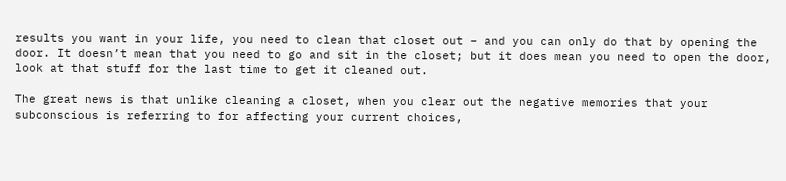results you want in your life, you need to clean that closet out – and you can only do that by opening the door. It doesn’t mean that you need to go and sit in the closet; but it does mean you need to open the door, look at that stuff for the last time to get it cleaned out.

The great news is that unlike cleaning a closet, when you clear out the negative memories that your subconscious is referring to for affecting your current choices,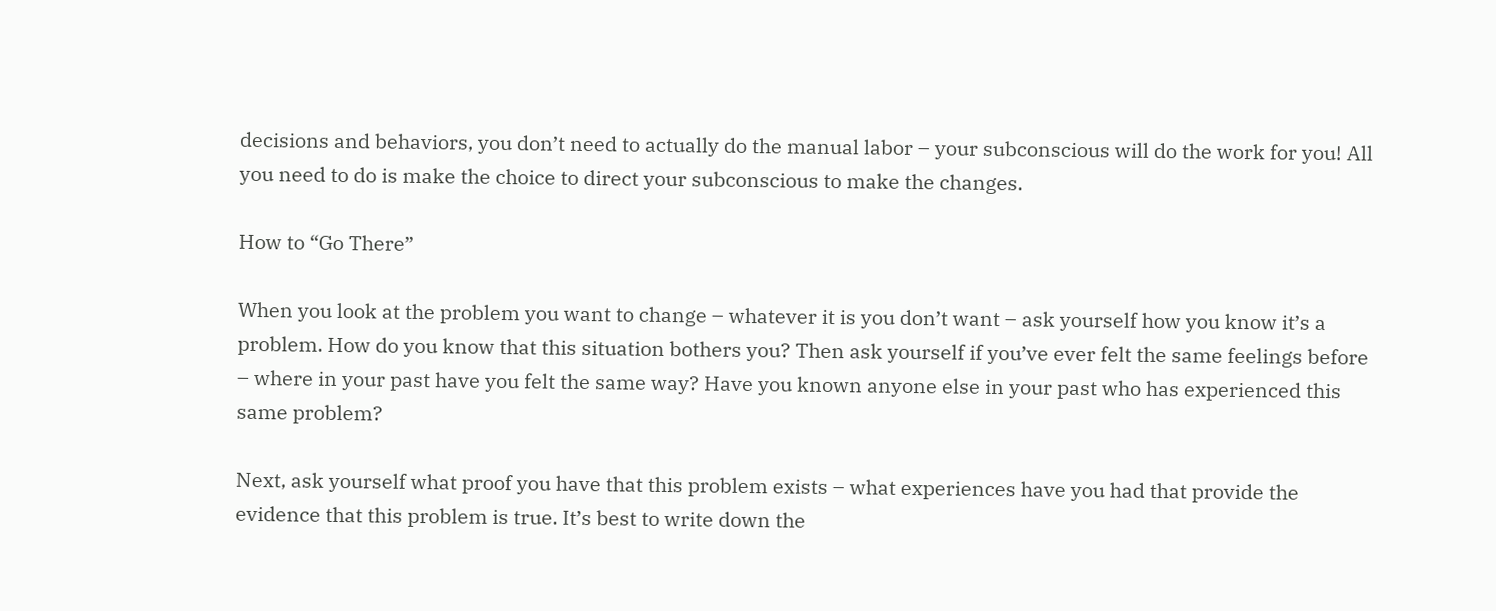decisions and behaviors, you don’t need to actually do the manual labor – your subconscious will do the work for you! All you need to do is make the choice to direct your subconscious to make the changes.

How to “Go There”

When you look at the problem you want to change – whatever it is you don’t want – ask yourself how you know it’s a problem. How do you know that this situation bothers you? Then ask yourself if you’ve ever felt the same feelings before – where in your past have you felt the same way? Have you known anyone else in your past who has experienced this same problem?

Next, ask yourself what proof you have that this problem exists – what experiences have you had that provide the evidence that this problem is true. It’s best to write down the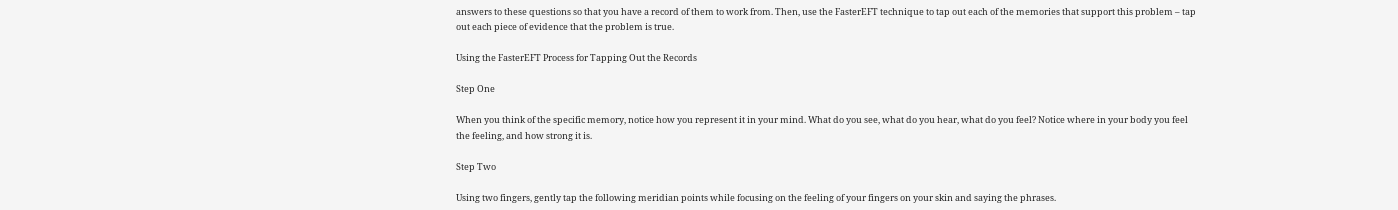answers to these questions so that you have a record of them to work from. Then, use the FasterEFT technique to tap out each of the memories that support this problem – tap out each piece of evidence that the problem is true.

Using the FasterEFT Process for Tapping Out the Records

Step One

When you think of the specific memory, notice how you represent it in your mind. What do you see, what do you hear, what do you feel? Notice where in your body you feel the feeling, and how strong it is.

Step Two

Using two fingers, gently tap the following meridian points while focusing on the feeling of your fingers on your skin and saying the phrases.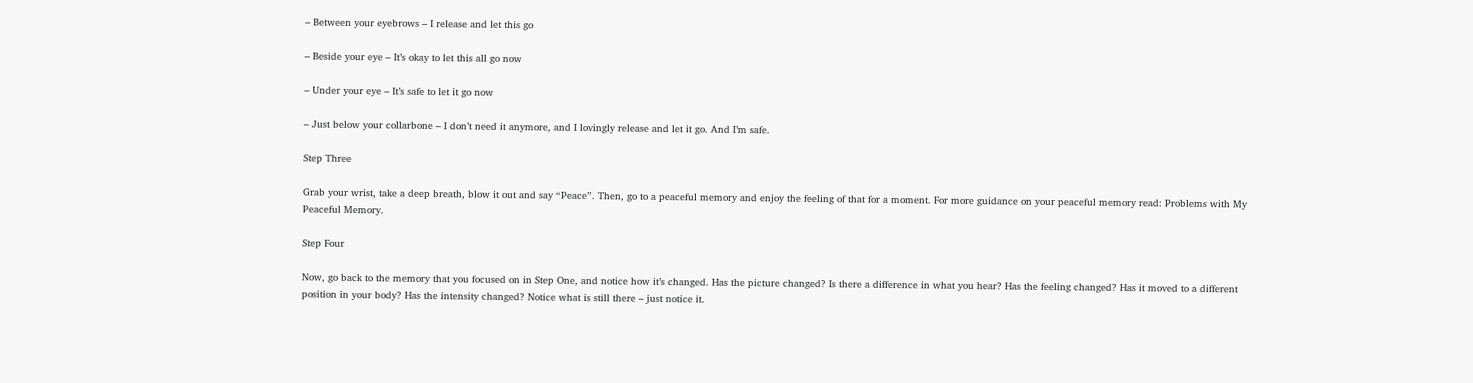– Between your eyebrows – I release and let this go

– Beside your eye – It’s okay to let this all go now

– Under your eye – It’s safe to let it go now

– Just below your collarbone – I don’t need it anymore, and I lovingly release and let it go. And I’m safe.

Step Three

Grab your wrist, take a deep breath, blow it out and say “Peace”. Then, go to a peaceful memory and enjoy the feeling of that for a moment. For more guidance on your peaceful memory read: Problems with My Peaceful Memory.

Step Four

Now, go back to the memory that you focused on in Step One, and notice how it’s changed. Has the picture changed? Is there a difference in what you hear? Has the feeling changed? Has it moved to a different position in your body? Has the intensity changed? Notice what is still there – just notice it.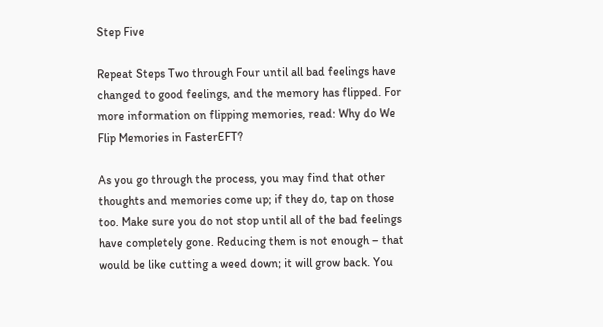Step Five

Repeat Steps Two through Four until all bad feelings have changed to good feelings, and the memory has flipped. For more information on flipping memories, read: Why do We Flip Memories in FasterEFT?

As you go through the process, you may find that other thoughts and memories come up; if they do, tap on those too. Make sure you do not stop until all of the bad feelings have completely gone. Reducing them is not enough – that would be like cutting a weed down; it will grow back. You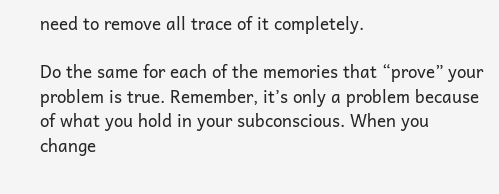need to remove all trace of it completely.

Do the same for each of the memories that “prove” your problem is true. Remember, it’s only a problem because of what you hold in your subconscious. When you change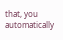that, you automatically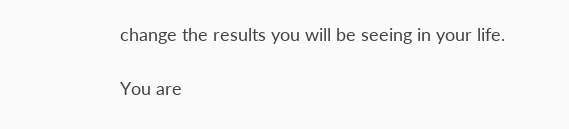change the results you will be seeing in your life.

You are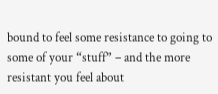bound to feel some resistance to going to some of your “stuff” – and the more resistant you feel about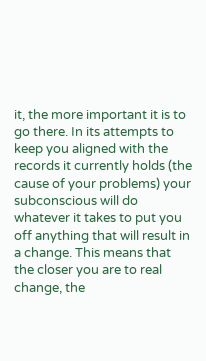it, the more important it is to go there. In its attempts to keep you aligned with the records it currently holds (the cause of your problems) your subconscious will do whatever it takes to put you off anything that will result in a change. This means that the closer you are to real change, the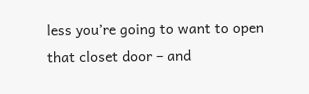less you’re going to want to open that closet door – and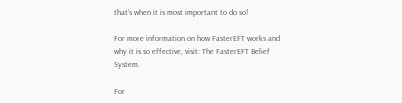that’s when it is most important to do so!

For more information on how FasterEFT works and why it is so effective, visit: The FasterEFT Belief System.

For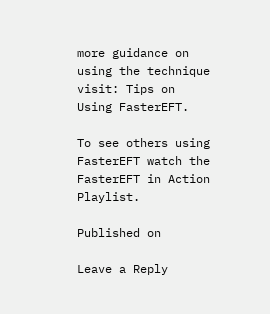more guidance on using the technique visit: Tips on Using FasterEFT.

To see others using FasterEFT watch the FasterEFT in Action Playlist.

Published on

Leave a Reply